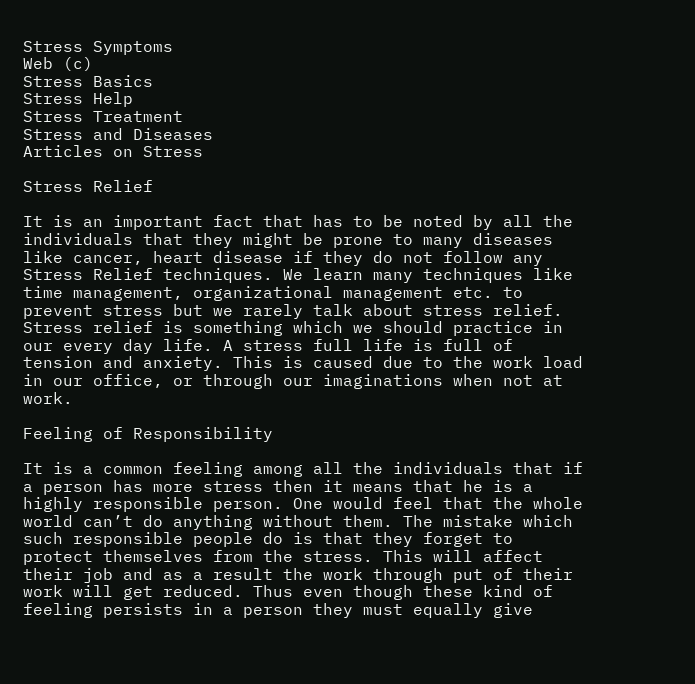Stress Symptoms
Web (c)
Stress Basics
Stress Help
Stress Treatment
Stress and Diseases
Articles on Stress

Stress Relief

It is an important fact that has to be noted by all the individuals that they might be prone to many diseases like cancer, heart disease if they do not follow any Stress Relief techniques. We learn many techniques like time management, organizational management etc. to prevent stress but we rarely talk about stress relief. Stress relief is something which we should practice in our every day life. A stress full life is full of tension and anxiety. This is caused due to the work load in our office, or through our imaginations when not at work.

Feeling of Responsibility

It is a common feeling among all the individuals that if a person has more stress then it means that he is a highly responsible person. One would feel that the whole world can’t do anything without them. The mistake which such responsible people do is that they forget to protect themselves from the stress. This will affect their job and as a result the work through put of their work will get reduced. Thus even though these kind of feeling persists in a person they must equally give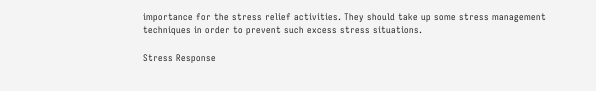importance for the stress relief activities. They should take up some stress management techniques in order to prevent such excess stress situations.

Stress Response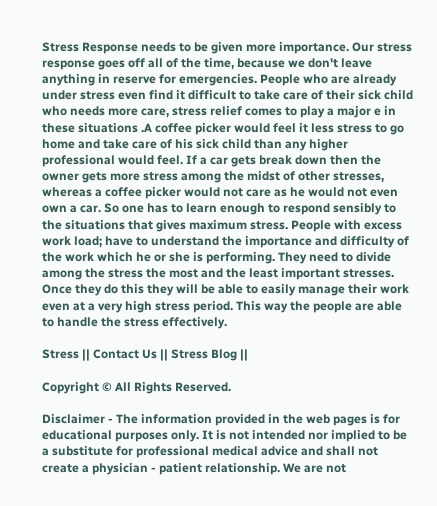Stress Response needs to be given more importance. Our stress response goes off all of the time, because we don't leave anything in reserve for emergencies. People who are already under stress even find it difficult to take care of their sick child who needs more care, stress relief comes to play a major e in these situations .A coffee picker would feel it less stress to go home and take care of his sick child than any higher professional would feel. If a car gets break down then the owner gets more stress among the midst of other stresses, whereas a coffee picker would not care as he would not even own a car. So one has to learn enough to respond sensibly to the situations that gives maximum stress. People with excess work load; have to understand the importance and difficulty of the work which he or she is performing. They need to divide among the stress the most and the least important stresses. Once they do this they will be able to easily manage their work even at a very high stress period. This way the people are able to handle the stress effectively.

Stress || Contact Us || Stress Blog ||

Copyright © All Rights Reserved.

Disclaimer - The information provided in the web pages is for educational purposes only. It is not intended nor implied to be a substitute for professional medical advice and shall not create a physician - patient relationship. We are not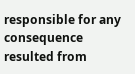responsible for any consequence resulted from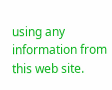using any information from this web site.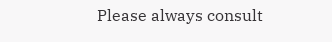Please always consult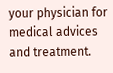your physician for medical advices and treatment.